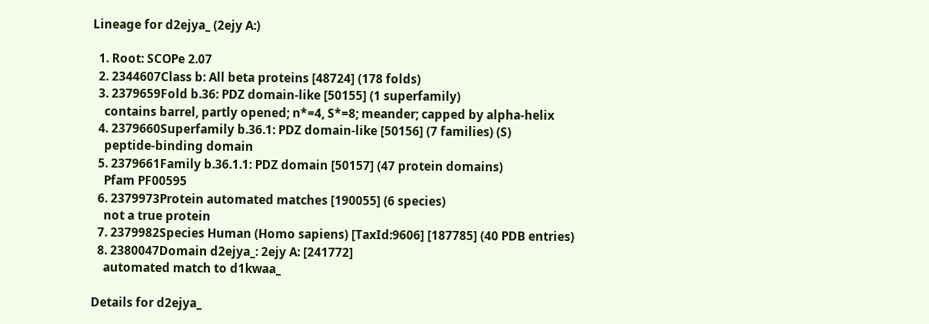Lineage for d2ejya_ (2ejy A:)

  1. Root: SCOPe 2.07
  2. 2344607Class b: All beta proteins [48724] (178 folds)
  3. 2379659Fold b.36: PDZ domain-like [50155] (1 superfamily)
    contains barrel, partly opened; n*=4, S*=8; meander; capped by alpha-helix
  4. 2379660Superfamily b.36.1: PDZ domain-like [50156] (7 families) (S)
    peptide-binding domain
  5. 2379661Family b.36.1.1: PDZ domain [50157] (47 protein domains)
    Pfam PF00595
  6. 2379973Protein automated matches [190055] (6 species)
    not a true protein
  7. 2379982Species Human (Homo sapiens) [TaxId:9606] [187785] (40 PDB entries)
  8. 2380047Domain d2ejya_: 2ejy A: [241772]
    automated match to d1kwaa_

Details for d2ejya_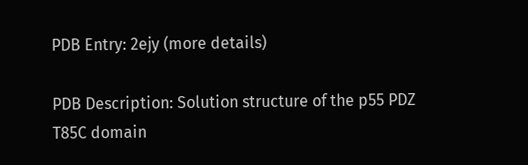PDB Entry: 2ejy (more details)

PDB Description: Solution structure of the p55 PDZ T85C domain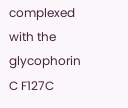complexed with the glycophorin C F127C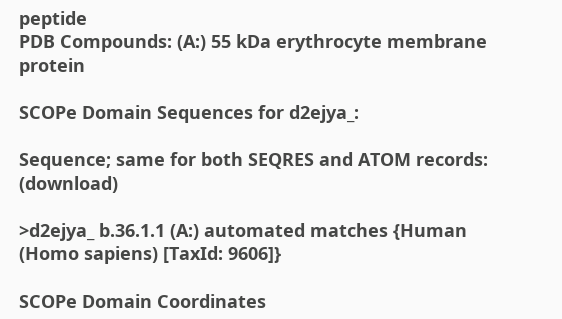peptide
PDB Compounds: (A:) 55 kDa erythrocyte membrane protein

SCOPe Domain Sequences for d2ejya_:

Sequence; same for both SEQRES and ATOM records: (download)

>d2ejya_ b.36.1.1 (A:) automated matches {Human (Homo sapiens) [TaxId: 9606]}

SCOPe Domain Coordinates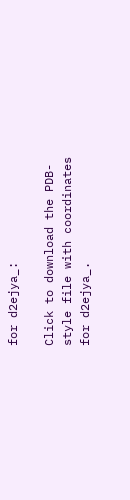for d2ejya_:

Click to download the PDB-style file with coordinates for d2ejya_.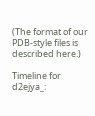(The format of our PDB-style files is described here.)

Timeline for d2ejya_: